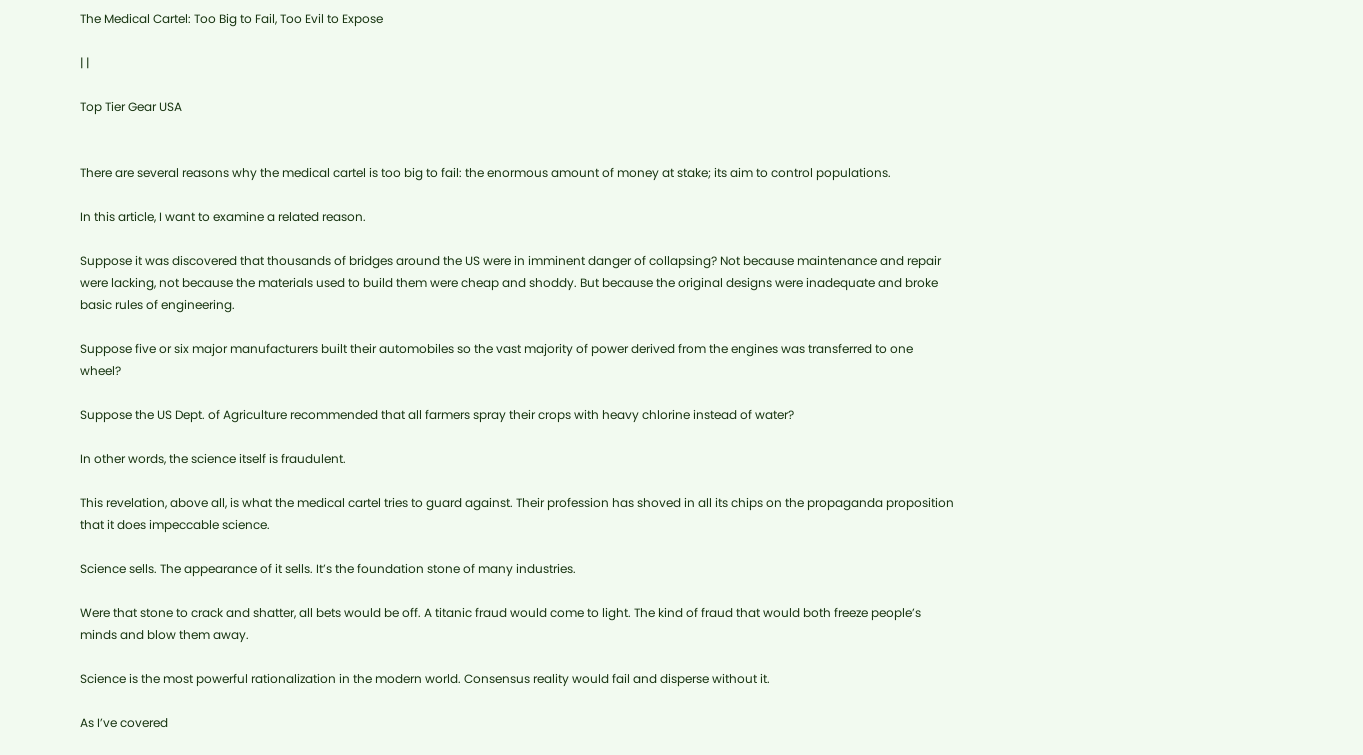The Medical Cartel: Too Big to Fail, Too Evil to Expose

| |

Top Tier Gear USA


There are several reasons why the medical cartel is too big to fail: the enormous amount of money at stake; its aim to control populations.

In this article, I want to examine a related reason.

Suppose it was discovered that thousands of bridges around the US were in imminent danger of collapsing? Not because maintenance and repair were lacking, not because the materials used to build them were cheap and shoddy. But because the original designs were inadequate and broke basic rules of engineering.

Suppose five or six major manufacturers built their automobiles so the vast majority of power derived from the engines was transferred to one wheel?

Suppose the US Dept. of Agriculture recommended that all farmers spray their crops with heavy chlorine instead of water?

In other words, the science itself is fraudulent.

This revelation, above all, is what the medical cartel tries to guard against. Their profession has shoved in all its chips on the propaganda proposition that it does impeccable science.

Science sells. The appearance of it sells. It’s the foundation stone of many industries.

Were that stone to crack and shatter, all bets would be off. A titanic fraud would come to light. The kind of fraud that would both freeze people’s minds and blow them away.

Science is the most powerful rationalization in the modern world. Consensus reality would fail and disperse without it.

As I’ve covered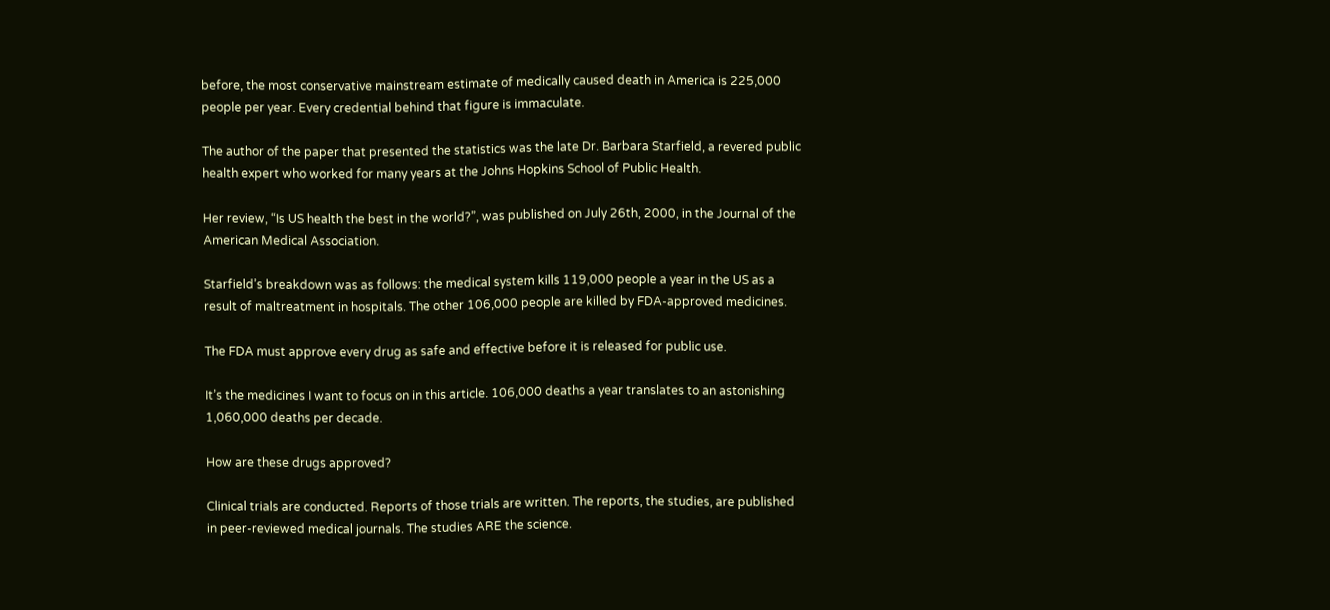before, the most conservative mainstream estimate of medically caused death in America is 225,000 people per year. Every credential behind that figure is immaculate.

The author of the paper that presented the statistics was the late Dr. Barbara Starfield, a revered public health expert who worked for many years at the Johns Hopkins School of Public Health.

Her review, “Is US health the best in the world?”, was published on July 26th, 2000, in the Journal of the American Medical Association.

Starfield’s breakdown was as follows: the medical system kills 119,000 people a year in the US as a result of maltreatment in hospitals. The other 106,000 people are killed by FDA-approved medicines.

The FDA must approve every drug as safe and effective before it is released for public use.

It’s the medicines I want to focus on in this article. 106,000 deaths a year translates to an astonishing 1,060,000 deaths per decade.

How are these drugs approved?

Clinical trials are conducted. Reports of those trials are written. The reports, the studies, are published in peer-reviewed medical journals. The studies ARE the science.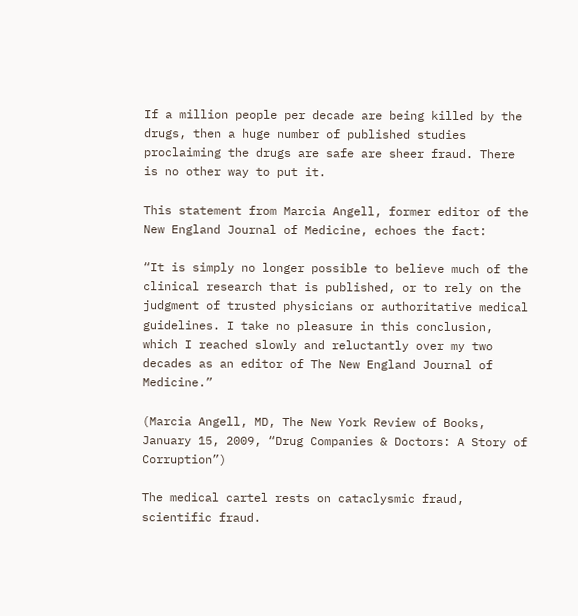If a million people per decade are being killed by the drugs, then a huge number of published studies proclaiming the drugs are safe are sheer fraud. There is no other way to put it.

This statement from Marcia Angell, former editor of the New England Journal of Medicine, echoes the fact:

“It is simply no longer possible to believe much of the clinical research that is published, or to rely on the judgment of trusted physicians or authoritative medical guidelines. I take no pleasure in this conclusion, which I reached slowly and reluctantly over my two decades as an editor of The New England Journal of Medicine.”

(Marcia Angell, MD, The New York Review of Books, January 15, 2009, “Drug Companies & Doctors: A Story of Corruption”)

The medical cartel rests on cataclysmic fraud, scientific fraud.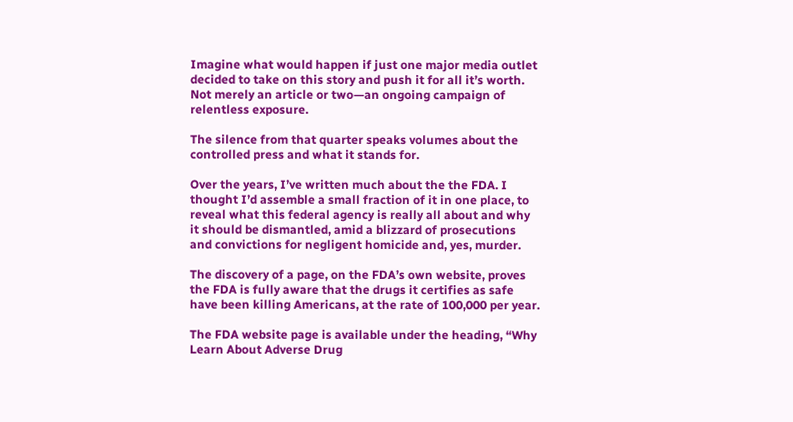Imagine what would happen if just one major media outlet decided to take on this story and push it for all it’s worth. Not merely an article or two—an ongoing campaign of relentless exposure.

The silence from that quarter speaks volumes about the controlled press and what it stands for.

Over the years, I’ve written much about the the FDA. I thought I’d assemble a small fraction of it in one place, to reveal what this federal agency is really all about and why it should be dismantled, amid a blizzard of prosecutions and convictions for negligent homicide and, yes, murder.

The discovery of a page, on the FDA’s own website, proves the FDA is fully aware that the drugs it certifies as safe have been killing Americans, at the rate of 100,000 per year.

The FDA website page is available under the heading, “Why Learn About Adverse Drug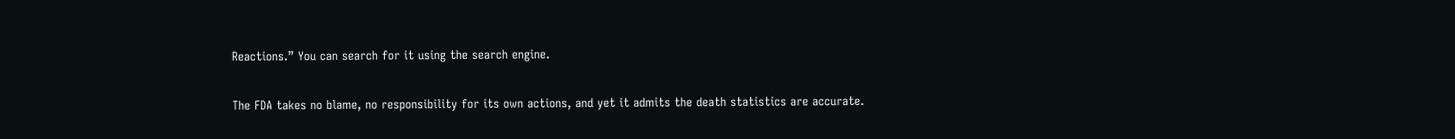Reactions.” You can search for it using the search engine.

The FDA takes no blame, no responsibility for its own actions, and yet it admits the death statistics are accurate.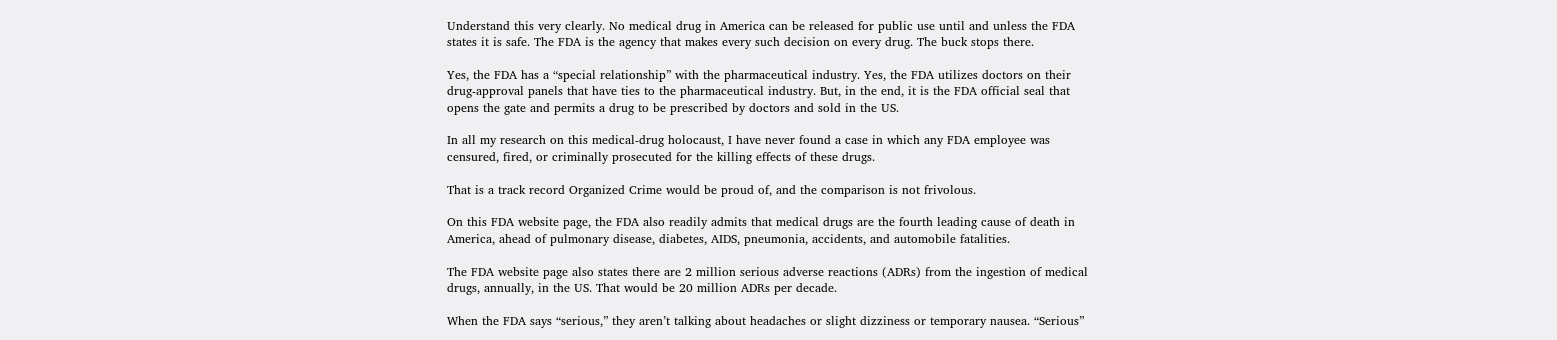Understand this very clearly. No medical drug in America can be released for public use until and unless the FDA states it is safe. The FDA is the agency that makes every such decision on every drug. The buck stops there.

Yes, the FDA has a “special relationship” with the pharmaceutical industry. Yes, the FDA utilizes doctors on their drug-approval panels that have ties to the pharmaceutical industry. But, in the end, it is the FDA official seal that opens the gate and permits a drug to be prescribed by doctors and sold in the US.

In all my research on this medical-drug holocaust, I have never found a case in which any FDA employee was censured, fired, or criminally prosecuted for the killing effects of these drugs.

That is a track record Organized Crime would be proud of, and the comparison is not frivolous.

On this FDA website page, the FDA also readily admits that medical drugs are the fourth leading cause of death in America, ahead of pulmonary disease, diabetes, AIDS, pneumonia, accidents, and automobile fatalities.

The FDA website page also states there are 2 million serious adverse reactions (ADRs) from the ingestion of medical drugs, annually, in the US. That would be 20 million ADRs per decade.

When the FDA says “serious,” they aren’t talking about headaches or slight dizziness or temporary nausea. “Serious”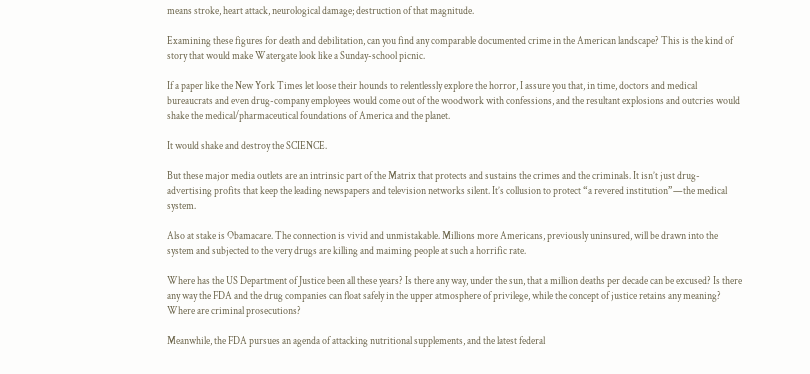means stroke, heart attack, neurological damage; destruction of that magnitude.

Examining these figures for death and debilitation, can you find any comparable documented crime in the American landscape? This is the kind of story that would make Watergate look like a Sunday-school picnic.

If a paper like the New York Times let loose their hounds to relentlessly explore the horror, I assure you that, in time, doctors and medical bureaucrats and even drug-company employees would come out of the woodwork with confessions, and the resultant explosions and outcries would shake the medical/pharmaceutical foundations of America and the planet.

It would shake and destroy the SCIENCE.

But these major media outlets are an intrinsic part of the Matrix that protects and sustains the crimes and the criminals. It isn’t just drug-advertising profits that keep the leading newspapers and television networks silent. It’s collusion to protect “a revered institution”—the medical system.

Also at stake is Obamacare. The connection is vivid and unmistakable. Millions more Americans, previously uninsured, will be drawn into the system and subjected to the very drugs are killing and maiming people at such a horrific rate.

Where has the US Department of Justice been all these years? Is there any way, under the sun, that a million deaths per decade can be excused? Is there any way the FDA and the drug companies can float safely in the upper atmosphere of privilege, while the concept of justice retains any meaning? Where are criminal prosecutions?

Meanwhile, the FDA pursues an agenda of attacking nutritional supplements, and the latest federal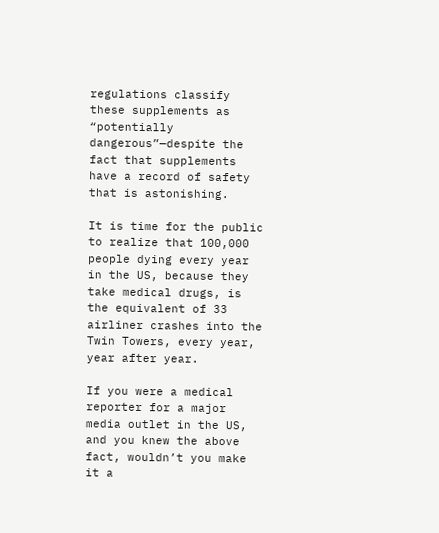regulations classify these supplements as “potentially dangerous”—despite the fact that supplements have a record of safety that is astonishing.

It is time for the public to realize that 100,000 people dying every year in the US, because they take medical drugs, is the equivalent of 33 airliner crashes into the Twin Towers, every year, year after year.

If you were a medical reporter for a major media outlet in the US, and you knew the above fact, wouldn’t you make it a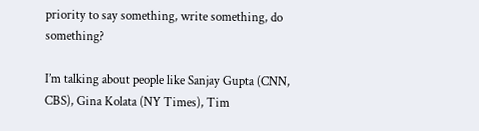priority to say something, write something, do something?

I’m talking about people like Sanjay Gupta (CNN, CBS), Gina Kolata (NY Times), Tim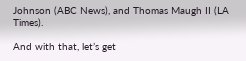Johnson (ABC News), and Thomas Maugh II (LA Times).

And with that, let’s get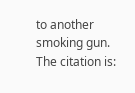to another smoking gun. The citation is: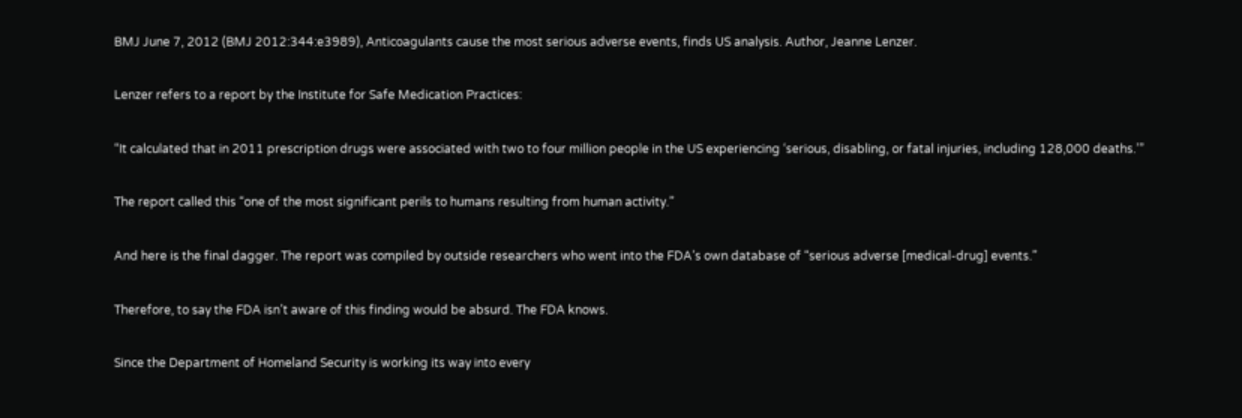BMJ June 7, 2012 (BMJ 2012:344:e3989), Anticoagulants cause the most serious adverse events, finds US analysis. Author, Jeanne Lenzer.

Lenzer refers to a report by the Institute for Safe Medication Practices:

“It calculated that in 2011 prescription drugs were associated with two to four million people in the US experiencing ‘serious, disabling, or fatal injuries, including 128,000 deaths.’”

The report called this “one of the most significant perils to humans resulting from human activity.”

And here is the final dagger. The report was compiled by outside researchers who went into the FDA’s own database of “serious adverse [medical-drug] events.”

Therefore, to say the FDA isn’t aware of this finding would be absurd. The FDA knows.

Since the Department of Homeland Security is working its way into every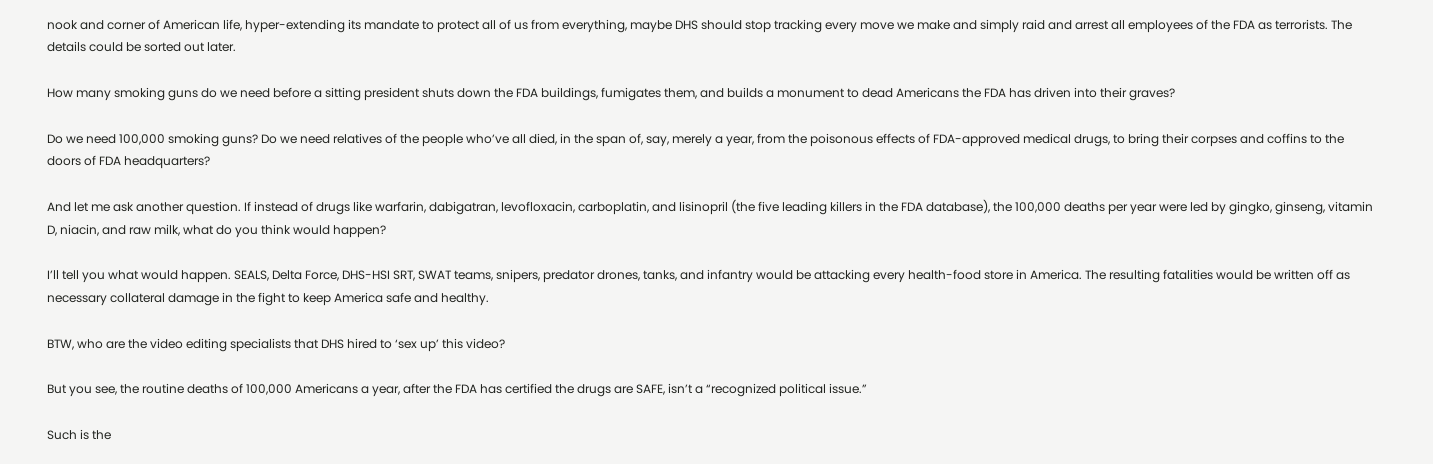nook and corner of American life, hyper-extending its mandate to protect all of us from everything, maybe DHS should stop tracking every move we make and simply raid and arrest all employees of the FDA as terrorists. The details could be sorted out later.

How many smoking guns do we need before a sitting president shuts down the FDA buildings, fumigates them, and builds a monument to dead Americans the FDA has driven into their graves?

Do we need 100,000 smoking guns? Do we need relatives of the people who’ve all died, in the span of, say, merely a year, from the poisonous effects of FDA-approved medical drugs, to bring their corpses and coffins to the doors of FDA headquarters?

And let me ask another question. If instead of drugs like warfarin, dabigatran, levofloxacin, carboplatin, and lisinopril (the five leading killers in the FDA database), the 100,000 deaths per year were led by gingko, ginseng, vitamin D, niacin, and raw milk, what do you think would happen?

I’ll tell you what would happen. SEALS, Delta Force, DHS-HSI SRT, SWAT teams, snipers, predator drones, tanks, and infantry would be attacking every health-food store in America. The resulting fatalities would be written off as necessary collateral damage in the fight to keep America safe and healthy.

BTW, who are the video editing specialists that DHS hired to ‘sex up’ this video?

But you see, the routine deaths of 100,000 Americans a year, after the FDA has certified the drugs are SAFE, isn’t a “recognized political issue.”

Such is the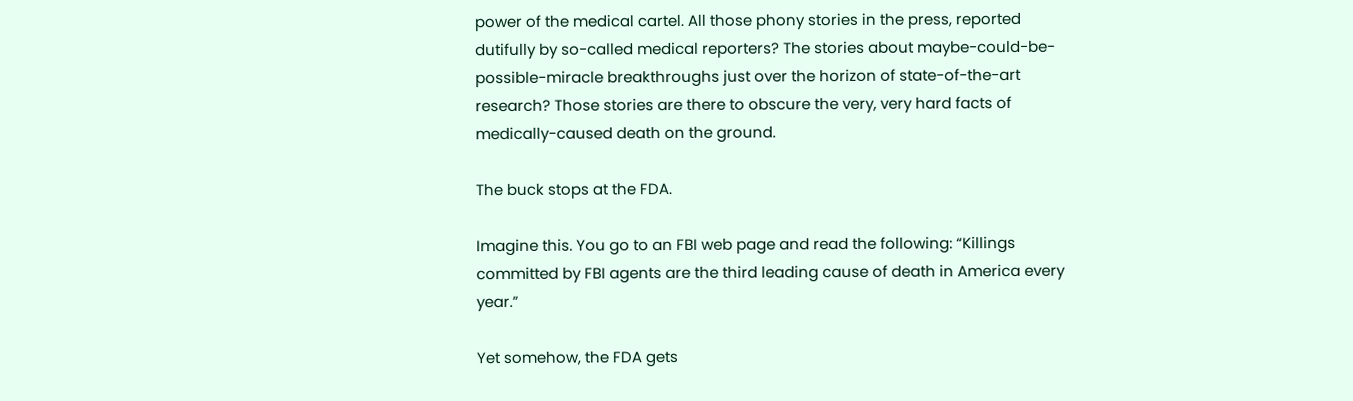power of the medical cartel. All those phony stories in the press, reported dutifully by so-called medical reporters? The stories about maybe-could-be-possible-miracle breakthroughs just over the horizon of state-of-the-art research? Those stories are there to obscure the very, very hard facts of medically-caused death on the ground.

The buck stops at the FDA.

Imagine this. You go to an FBI web page and read the following: “Killings committed by FBI agents are the third leading cause of death in America every year.”

Yet somehow, the FDA gets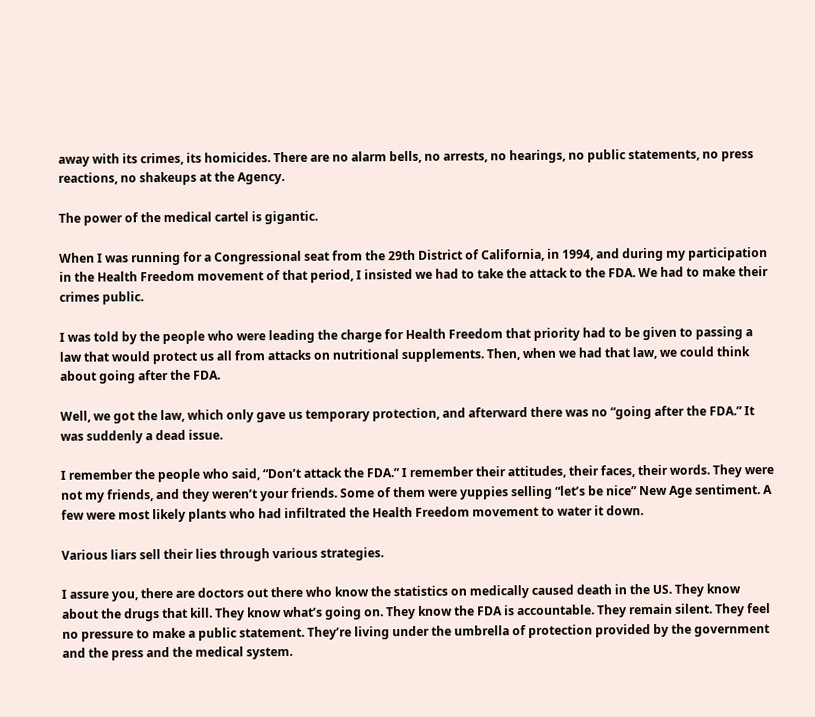away with its crimes, its homicides. There are no alarm bells, no arrests, no hearings, no public statements, no press reactions, no shakeups at the Agency.

The power of the medical cartel is gigantic.

When I was running for a Congressional seat from the 29th District of California, in 1994, and during my participation in the Health Freedom movement of that period, I insisted we had to take the attack to the FDA. We had to make their crimes public.

I was told by the people who were leading the charge for Health Freedom that priority had to be given to passing a law that would protect us all from attacks on nutritional supplements. Then, when we had that law, we could think about going after the FDA.

Well, we got the law, which only gave us temporary protection, and afterward there was no “going after the FDA.” It was suddenly a dead issue.

I remember the people who said, “Don’t attack the FDA.” I remember their attitudes, their faces, their words. They were not my friends, and they weren’t your friends. Some of them were yuppies selling “let’s be nice” New Age sentiment. A few were most likely plants who had infiltrated the Health Freedom movement to water it down.

Various liars sell their lies through various strategies.

I assure you, there are doctors out there who know the statistics on medically caused death in the US. They know about the drugs that kill. They know what’s going on. They know the FDA is accountable. They remain silent. They feel no pressure to make a public statement. They’re living under the umbrella of protection provided by the government and the press and the medical system.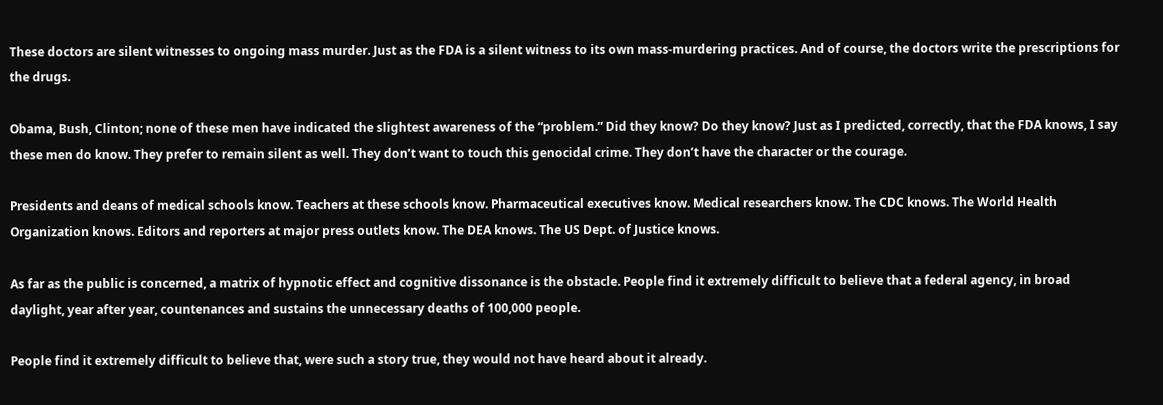These doctors are silent witnesses to ongoing mass murder. Just as the FDA is a silent witness to its own mass-murdering practices. And of course, the doctors write the prescriptions for the drugs.

Obama, Bush, Clinton; none of these men have indicated the slightest awareness of the “problem.” Did they know? Do they know? Just as I predicted, correctly, that the FDA knows, I say these men do know. They prefer to remain silent as well. They don’t want to touch this genocidal crime. They don’t have the character or the courage.

Presidents and deans of medical schools know. Teachers at these schools know. Pharmaceutical executives know. Medical researchers know. The CDC knows. The World Health Organization knows. Editors and reporters at major press outlets know. The DEA knows. The US Dept. of Justice knows.

As far as the public is concerned, a matrix of hypnotic effect and cognitive dissonance is the obstacle. People find it extremely difficult to believe that a federal agency, in broad daylight, year after year, countenances and sustains the unnecessary deaths of 100,000 people.

People find it extremely difficult to believe that, were such a story true, they would not have heard about it already.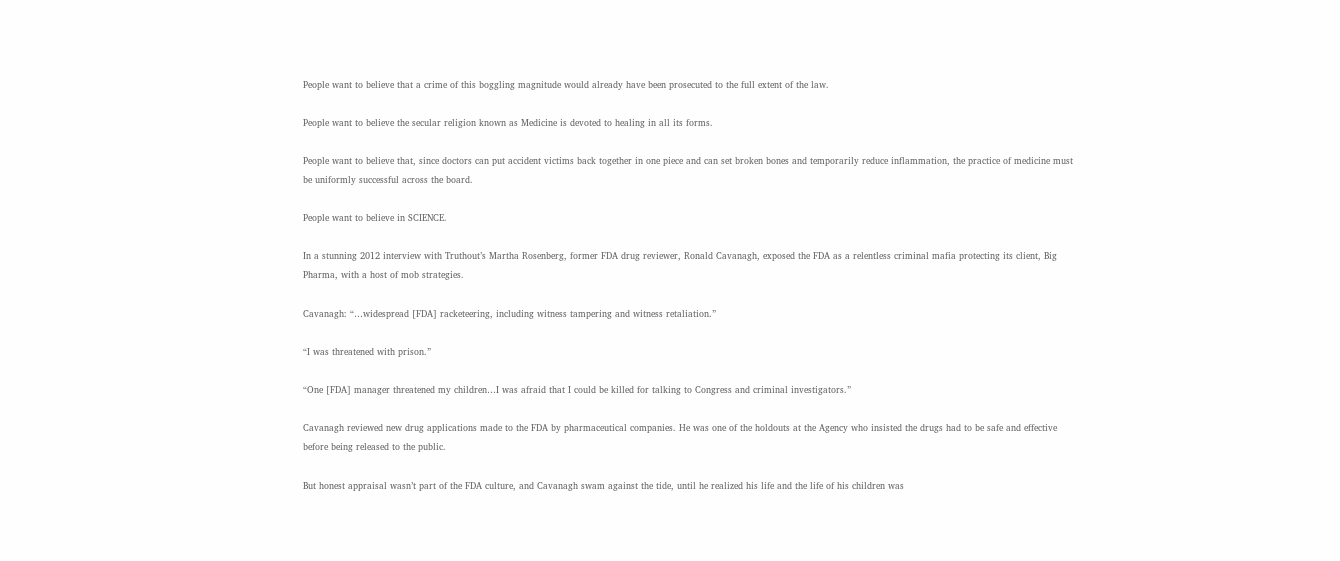People want to believe that a crime of this boggling magnitude would already have been prosecuted to the full extent of the law.

People want to believe the secular religion known as Medicine is devoted to healing in all its forms.

People want to believe that, since doctors can put accident victims back together in one piece and can set broken bones and temporarily reduce inflammation, the practice of medicine must be uniformly successful across the board.

People want to believe in SCIENCE.

In a stunning 2012 interview with Truthout’s Martha Rosenberg, former FDA drug reviewer, Ronald Cavanagh, exposed the FDA as a relentless criminal mafia protecting its client, Big Pharma, with a host of mob strategies.

Cavanagh: “…widespread [FDA] racketeering, including witness tampering and witness retaliation.”

“I was threatened with prison.”

“One [FDA] manager threatened my children…I was afraid that I could be killed for talking to Congress and criminal investigators.”

Cavanagh reviewed new drug applications made to the FDA by pharmaceutical companies. He was one of the holdouts at the Agency who insisted the drugs had to be safe and effective before being released to the public.

But honest appraisal wasn’t part of the FDA culture, and Cavanagh swam against the tide, until he realized his life and the life of his children was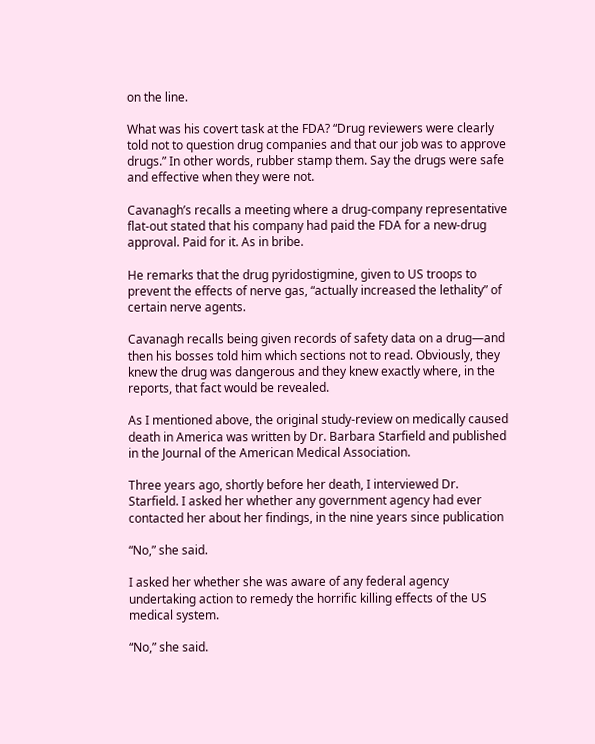on the line.

What was his covert task at the FDA? “Drug reviewers were clearly told not to question drug companies and that our job was to approve drugs.” In other words, rubber stamp them. Say the drugs were safe and effective when they were not.

Cavanagh’s recalls a meeting where a drug-company representative flat-out stated that his company had paid the FDA for a new-drug approval. Paid for it. As in bribe.

He remarks that the drug pyridostigmine, given to US troops to prevent the effects of nerve gas, “actually increased the lethality” of certain nerve agents.

Cavanagh recalls being given records of safety data on a drug—and then his bosses told him which sections not to read. Obviously, they knew the drug was dangerous and they knew exactly where, in the reports, that fact would be revealed.

As I mentioned above, the original study-review on medically caused death in America was written by Dr. Barbara Starfield and published in the Journal of the American Medical Association.

Three years ago, shortly before her death, I interviewed Dr. Starfield. I asked her whether any government agency had ever contacted her about her findings, in the nine years since publication

“No,” she said.

I asked her whether she was aware of any federal agency undertaking action to remedy the horrific killing effects of the US medical system.

“No,” she said.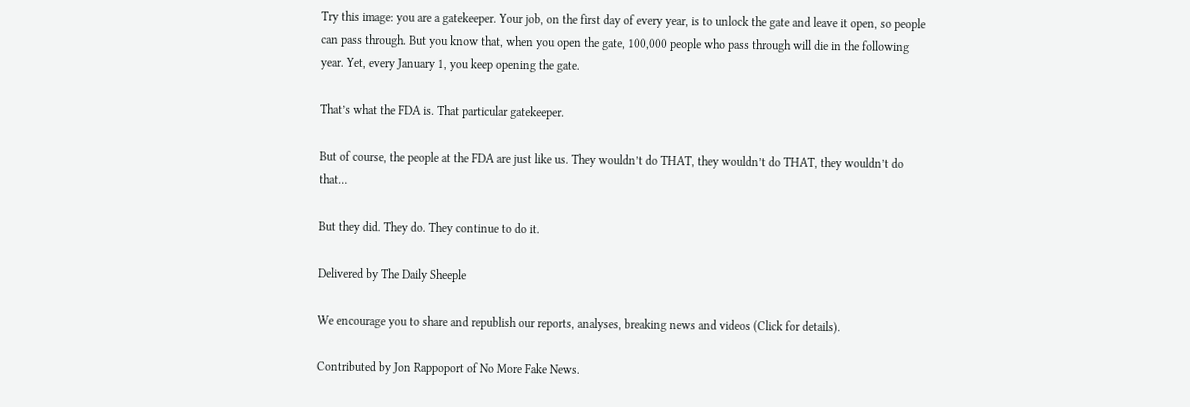Try this image: you are a gatekeeper. Your job, on the first day of every year, is to unlock the gate and leave it open, so people can pass through. But you know that, when you open the gate, 100,000 people who pass through will die in the following year. Yet, every January 1, you keep opening the gate.

That’s what the FDA is. That particular gatekeeper.

But of course, the people at the FDA are just like us. They wouldn’t do THAT, they wouldn’t do THAT, they wouldn’t do that…

But they did. They do. They continue to do it.

Delivered by The Daily Sheeple

We encourage you to share and republish our reports, analyses, breaking news and videos (Click for details).

Contributed by Jon Rappoport of No More Fake News.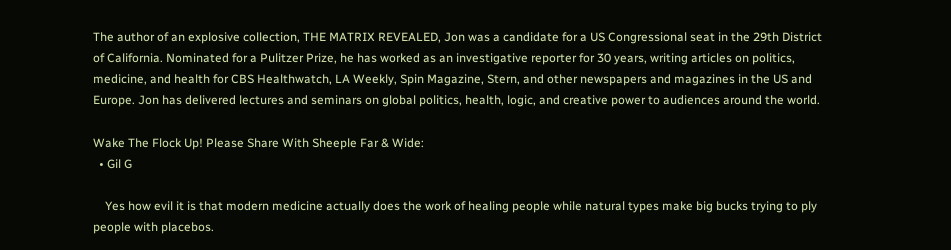The author of an explosive collection, THE MATRIX REVEALED, Jon was a candidate for a US Congressional seat in the 29th District of California. Nominated for a Pulitzer Prize, he has worked as an investigative reporter for 30 years, writing articles on politics, medicine, and health for CBS Healthwatch, LA Weekly, Spin Magazine, Stern, and other newspapers and magazines in the US and Europe. Jon has delivered lectures and seminars on global politics, health, logic, and creative power to audiences around the world.

Wake The Flock Up! Please Share With Sheeple Far & Wide:
  • Gil G

    Yes how evil it is that modern medicine actually does the work of healing people while natural types make big bucks trying to ply people with placebos.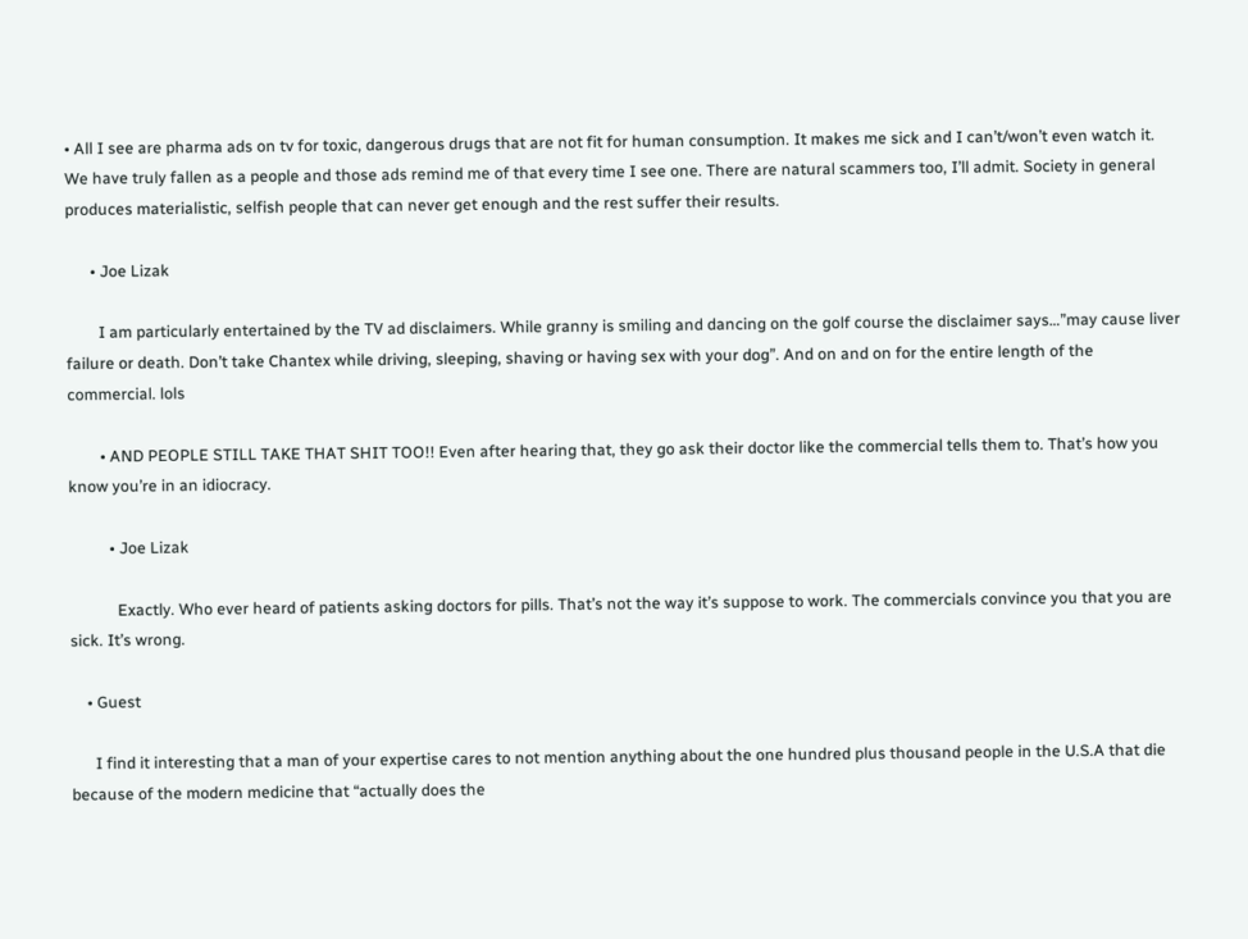• All I see are pharma ads on tv for toxic, dangerous drugs that are not fit for human consumption. It makes me sick and I can’t/won’t even watch it. We have truly fallen as a people and those ads remind me of that every time I see one. There are natural scammers too, I’ll admit. Society in general produces materialistic, selfish people that can never get enough and the rest suffer their results.

      • Joe Lizak

        I am particularly entertained by the TV ad disclaimers. While granny is smiling and dancing on the golf course the disclaimer says…”may cause liver failure or death. Don’t take Chantex while driving, sleeping, shaving or having sex with your dog”. And on and on for the entire length of the commercial. lols

        • AND PEOPLE STILL TAKE THAT SHIT TOO!! Even after hearing that, they go ask their doctor like the commercial tells them to. That’s how you know you’re in an idiocracy.

          • Joe Lizak

            Exactly. Who ever heard of patients asking doctors for pills. That’s not the way it’s suppose to work. The commercials convince you that you are sick. It’s wrong.

    • Guest

      I find it interesting that a man of your expertise cares to not mention anything about the one hundred plus thousand people in the U.S.A that die because of the modern medicine that “actually does the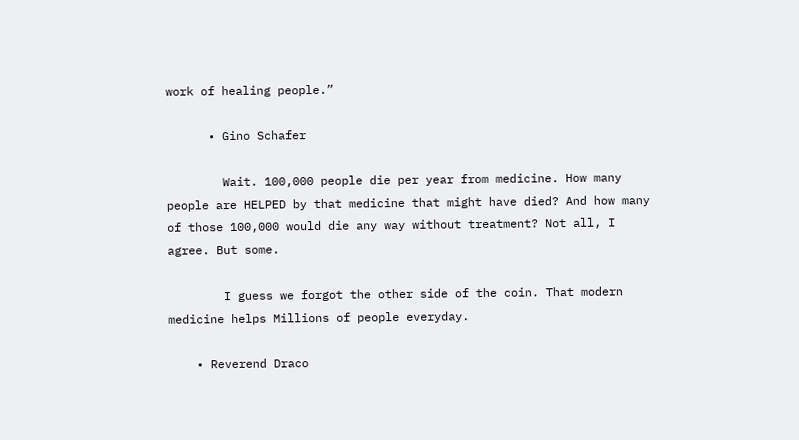work of healing people.”

      • Gino Schafer

        Wait. 100,000 people die per year from medicine. How many people are HELPED by that medicine that might have died? And how many of those 100,000 would die any way without treatment? Not all, I agree. But some.

        I guess we forgot the other side of the coin. That modern medicine helps Millions of people everyday.

    • Reverend Draco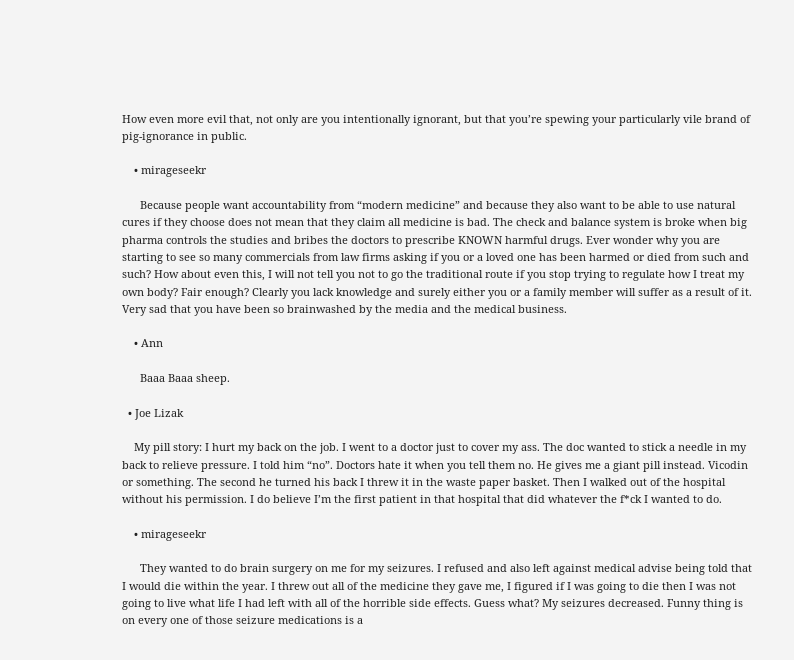How even more evil that, not only are you intentionally ignorant, but that you’re spewing your particularly vile brand of pig-ignorance in public.

    • mirageseekr

      Because people want accountability from “modern medicine” and because they also want to be able to use natural cures if they choose does not mean that they claim all medicine is bad. The check and balance system is broke when big pharma controls the studies and bribes the doctors to prescribe KNOWN harmful drugs. Ever wonder why you are starting to see so many commercials from law firms asking if you or a loved one has been harmed or died from such and such? How about even this, I will not tell you not to go the traditional route if you stop trying to regulate how I treat my own body? Fair enough? Clearly you lack knowledge and surely either you or a family member will suffer as a result of it. Very sad that you have been so brainwashed by the media and the medical business.

    • Ann

      Baaa Baaa sheep.

  • Joe Lizak

    My pill story: I hurt my back on the job. I went to a doctor just to cover my ass. The doc wanted to stick a needle in my back to relieve pressure. I told him “no”. Doctors hate it when you tell them no. He gives me a giant pill instead. Vicodin or something. The second he turned his back I threw it in the waste paper basket. Then I walked out of the hospital without his permission. I do believe I’m the first patient in that hospital that did whatever the f*ck I wanted to do.

    • mirageseekr

      They wanted to do brain surgery on me for my seizures. I refused and also left against medical advise being told that I would die within the year. I threw out all of the medicine they gave me, I figured if I was going to die then I was not going to live what life I had left with all of the horrible side effects. Guess what? My seizures decreased. Funny thing is on every one of those seizure medications is a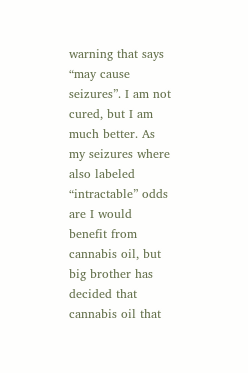warning that says “may cause seizures”. I am not cured, but I am much better. As my seizures where also labeled “intractable” odds are I would benefit from cannabis oil, but big brother has decided that cannabis oil that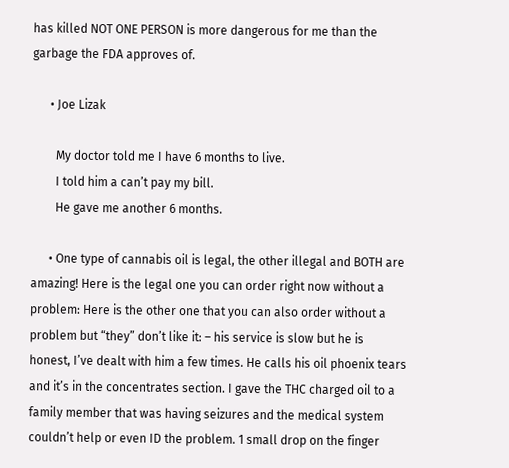has killed NOT ONE PERSON is more dangerous for me than the garbage the FDA approves of.

      • Joe Lizak

        My doctor told me I have 6 months to live.
        I told him a can’t pay my bill.
        He gave me another 6 months.

      • One type of cannabis oil is legal, the other illegal and BOTH are amazing! Here is the legal one you can order right now without a problem: Here is the other one that you can also order without a problem but “they” don’t like it: – his service is slow but he is honest, I’ve dealt with him a few times. He calls his oil phoenix tears and it’s in the concentrates section. I gave the THC charged oil to a family member that was having seizures and the medical system couldn’t help or even ID the problem. 1 small drop on the finger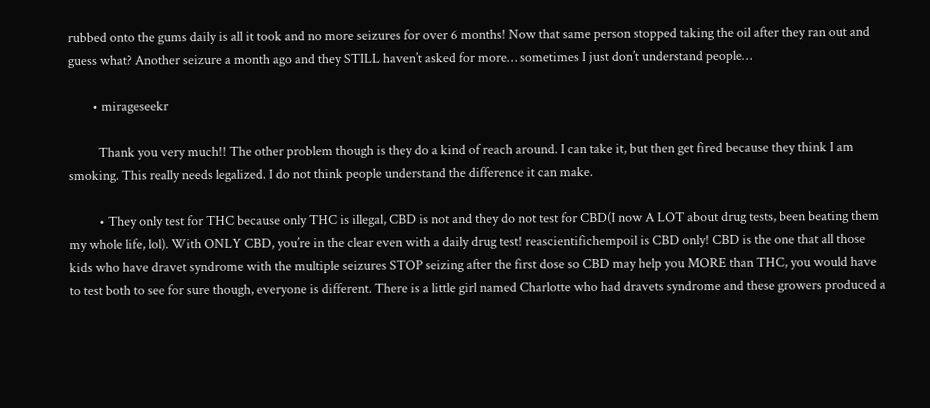rubbed onto the gums daily is all it took and no more seizures for over 6 months! Now that same person stopped taking the oil after they ran out and guess what? Another seizure a month ago and they STILL haven’t asked for more… sometimes I just don’t understand people…

        • mirageseekr

          Thank you very much!! The other problem though is they do a kind of reach around. I can take it, but then get fired because they think I am smoking. This really needs legalized. I do not think people understand the difference it can make.

          • They only test for THC because only THC is illegal, CBD is not and they do not test for CBD(I now A LOT about drug tests, been beating them my whole life, lol). With ONLY CBD, you’re in the clear even with a daily drug test! reascientifichempoil is CBD only! CBD is the one that all those kids who have dravet syndrome with the multiple seizures STOP seizing after the first dose so CBD may help you MORE than THC, you would have to test both to see for sure though, everyone is different. There is a little girl named Charlotte who had dravets syndrome and these growers produced a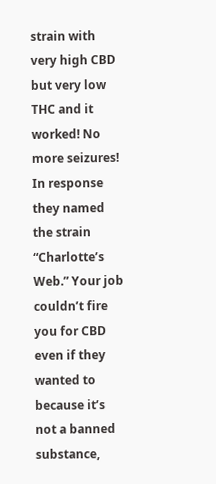strain with very high CBD but very low THC and it worked! No more seizures! In response they named the strain “Charlotte’s Web.” Your job couldn’t fire you for CBD even if they wanted to because it’s not a banned substance,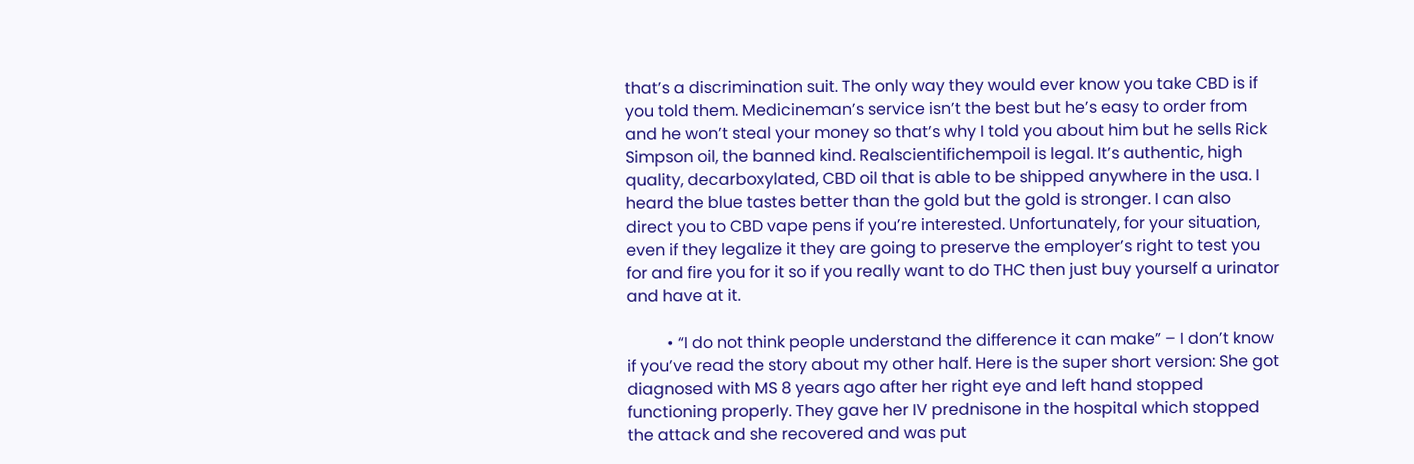that’s a discrimination suit. The only way they would ever know you take CBD is if you told them. Medicineman’s service isn’t the best but he’s easy to order from and he won’t steal your money so that’s why I told you about him but he sells Rick Simpson oil, the banned kind. Realscientifichempoil is legal. It’s authentic, high quality, decarboxylated, CBD oil that is able to be shipped anywhere in the usa. I heard the blue tastes better than the gold but the gold is stronger. I can also direct you to CBD vape pens if you’re interested. Unfortunately, for your situation, even if they legalize it they are going to preserve the employer’s right to test you for and fire you for it so if you really want to do THC then just buy yourself a urinator and have at it.

          • “I do not think people understand the difference it can make” – I don’t know if you’ve read the story about my other half. Here is the super short version: She got diagnosed with MS 8 years ago after her right eye and left hand stopped functioning properly. They gave her IV prednisone in the hospital which stopped the attack and she recovered and was put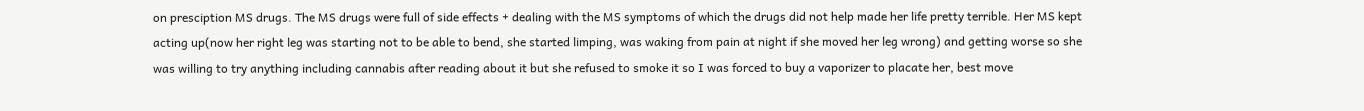on presciption MS drugs. The MS drugs were full of side effects + dealing with the MS symptoms of which the drugs did not help made her life pretty terrible. Her MS kept acting up(now her right leg was starting not to be able to bend, she started limping, was waking from pain at night if she moved her leg wrong) and getting worse so she was willing to try anything including cannabis after reading about it but she refused to smoke it so I was forced to buy a vaporizer to placate her, best move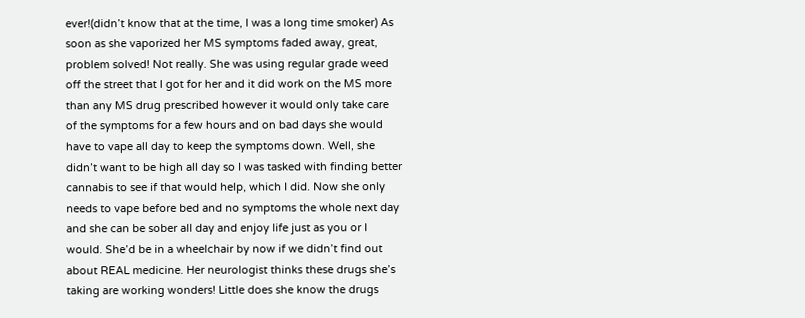ever!(didn’t know that at the time, I was a long time smoker) As soon as she vaporized her MS symptoms faded away, great, problem solved! Not really. She was using regular grade weed off the street that I got for her and it did work on the MS more than any MS drug prescribed however it would only take care of the symptoms for a few hours and on bad days she would have to vape all day to keep the symptoms down. Well, she didn’t want to be high all day so I was tasked with finding better cannabis to see if that would help, which I did. Now she only needs to vape before bed and no symptoms the whole next day and she can be sober all day and enjoy life just as you or I would. She’d be in a wheelchair by now if we didn’t find out about REAL medicine. Her neurologist thinks these drugs she’s taking are working wonders! Little does she know the drugs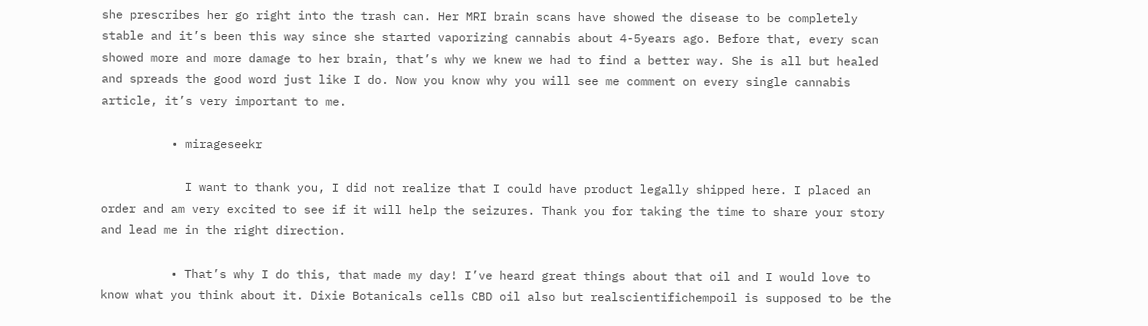she prescribes her go right into the trash can. Her MRI brain scans have showed the disease to be completely stable and it’s been this way since she started vaporizing cannabis about 4-5years ago. Before that, every scan showed more and more damage to her brain, that’s why we knew we had to find a better way. She is all but healed and spreads the good word just like I do. Now you know why you will see me comment on every single cannabis article, it’s very important to me.

          • mirageseekr

            I want to thank you, I did not realize that I could have product legally shipped here. I placed an order and am very excited to see if it will help the seizures. Thank you for taking the time to share your story and lead me in the right direction.

          • That’s why I do this, that made my day! I’ve heard great things about that oil and I would love to know what you think about it. Dixie Botanicals cells CBD oil also but realscientifichempoil is supposed to be the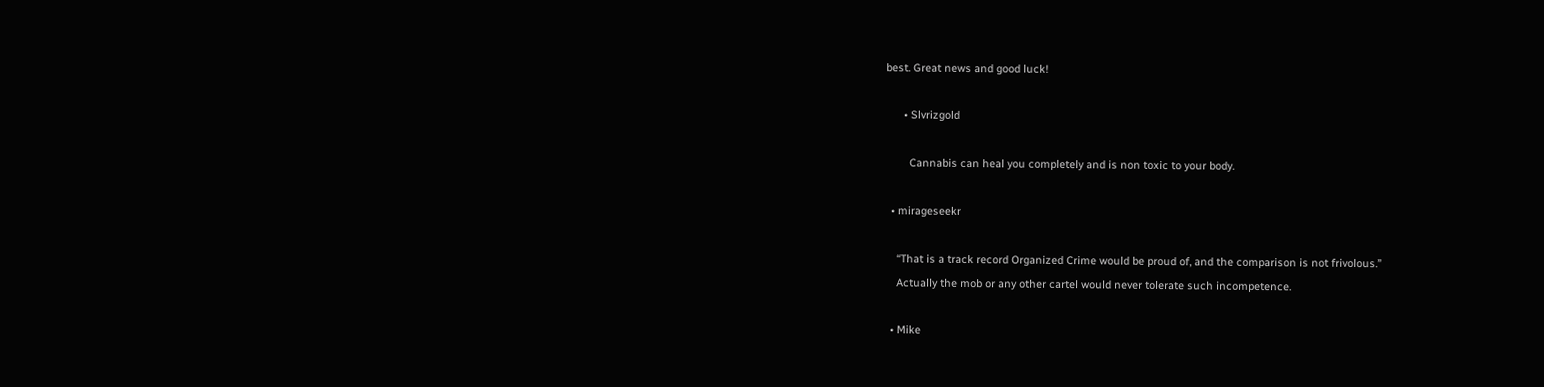best. Great news and good luck!

      • Slvrizgold

        Cannabis can heal you completely and is non toxic to your body.

  • mirageseekr

    “That is a track record Organized Crime would be proud of, and the comparison is not frivolous.”
    Actually the mob or any other cartel would never tolerate such incompetence.

  • Mike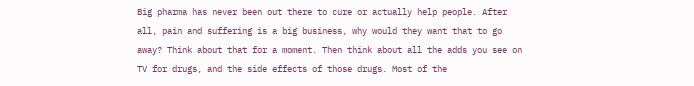Big pharma has never been out there to cure or actually help people. After all, pain and suffering is a big business, why would they want that to go away? Think about that for a moment. Then think about all the adds you see on TV for drugs, and the side effects of those drugs. Most of the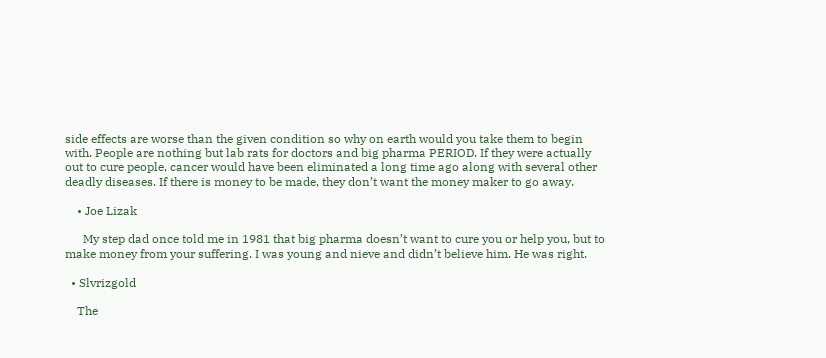side effects are worse than the given condition so why on earth would you take them to begin with. People are nothing but lab rats for doctors and big pharma PERIOD. If they were actually out to cure people, cancer would have been eliminated a long time ago along with several other deadly diseases. If there is money to be made, they don’t want the money maker to go away.

    • Joe Lizak

      My step dad once told me in 1981 that big pharma doesn’t want to cure you or help you, but to make money from your suffering. I was young and nieve and didn’t believe him. He was right.

  • Slvrizgold

    The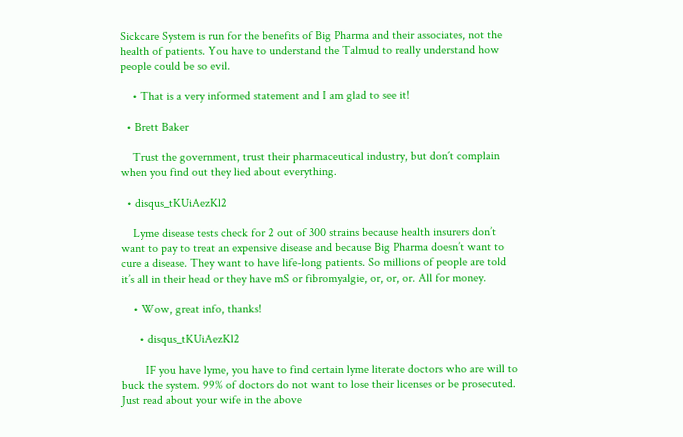Sickcare System is run for the benefits of Big Pharma and their associates, not the health of patients. You have to understand the Talmud to really understand how people could be so evil.

    • That is a very informed statement and I am glad to see it!

  • Brett Baker

    Trust the government, trust their pharmaceutical industry, but don´t complain when you find out they lied about everything.

  • disqus_tKUiAezKl2

    Lyme disease tests check for 2 out of 300 strains because health insurers don’t want to pay to treat an expensive disease and because Big Pharma doesn’t want to cure a disease. They want to have life-long patients. So millions of people are told it’s all in their head or they have mS or fibromyalgie, or, or, or. All for money.

    • Wow, great info, thanks!

      • disqus_tKUiAezKl2

        IF you have lyme, you have to find certain lyme literate doctors who are will to buck the system. 99% of doctors do not want to lose their licenses or be prosecuted. Just read about your wife in the above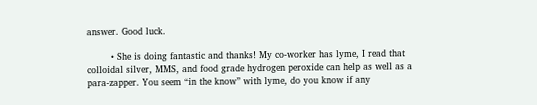answer. Good luck.

        • She is doing fantastic and thanks! My co-worker has lyme, I read that colloidal silver, MMS, and food grade hydrogen peroxide can help as well as a para-zapper. You seem “in the know” with lyme, do you know if any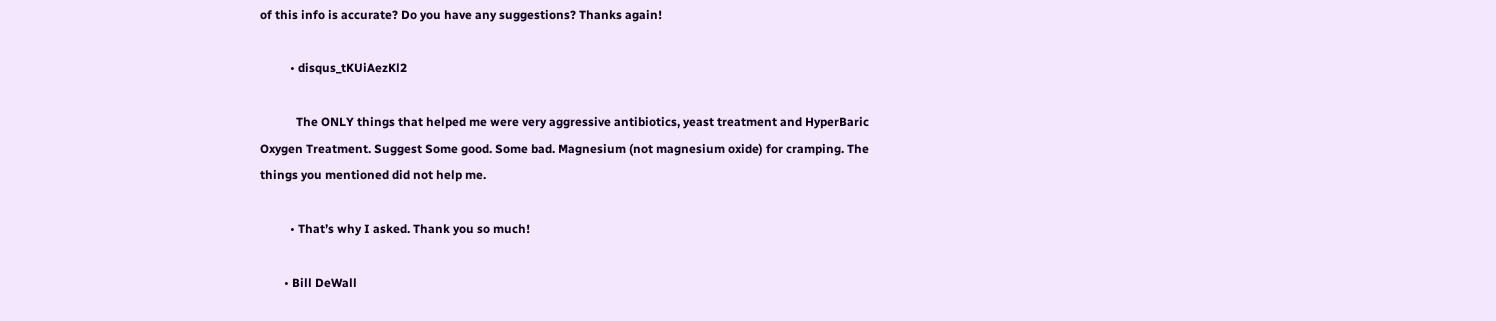of this info is accurate? Do you have any suggestions? Thanks again!

          • disqus_tKUiAezKl2

            The ONLY things that helped me were very aggressive antibiotics, yeast treatment and HyperBaric Oxygen Treatment. Suggest Some good. Some bad. Magnesium (not magnesium oxide) for cramping. The things you mentioned did not help me.

          • That’s why I asked. Thank you so much!

        • Bill DeWall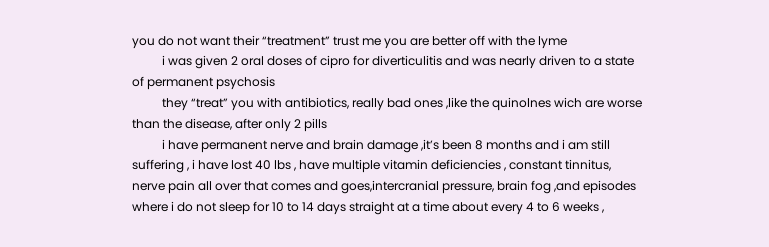you do not want their “treatment” trust me you are better off with the lyme
          i was given 2 oral doses of cipro for diverticulitis and was nearly driven to a state of permanent psychosis
          they “treat” you with antibiotics, really bad ones ,like the quinolnes wich are worse than the disease, after only 2 pills
          i have permanent nerve and brain damage ,it’s been 8 months and i am still suffering , i have lost 40 lbs , have multiple vitamin deficiencies , constant tinnitus, nerve pain all over that comes and goes,intercranial pressure, brain fog ,and episodes where i do not sleep for 10 to 14 days straight at a time about every 4 to 6 weeks ,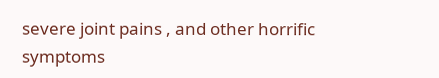severe joint pains , and other horrific symptoms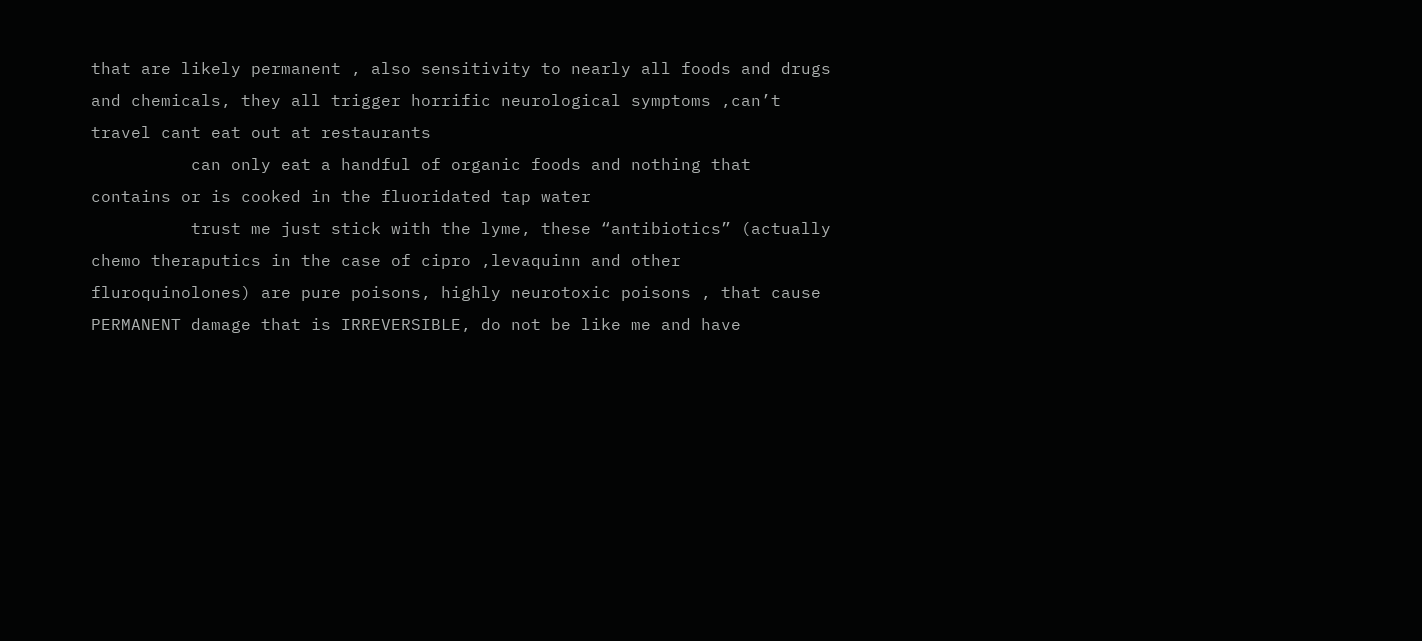that are likely permanent , also sensitivity to nearly all foods and drugs and chemicals, they all trigger horrific neurological symptoms ,can’t travel cant eat out at restaurants
          can only eat a handful of organic foods and nothing that contains or is cooked in the fluoridated tap water
          trust me just stick with the lyme, these “antibiotics” (actually chemo theraputics in the case of cipro ,levaquinn and other fluroquinolones) are pure poisons, highly neurotoxic poisons , that cause PERMANENT damage that is IRREVERSIBLE, do not be like me and have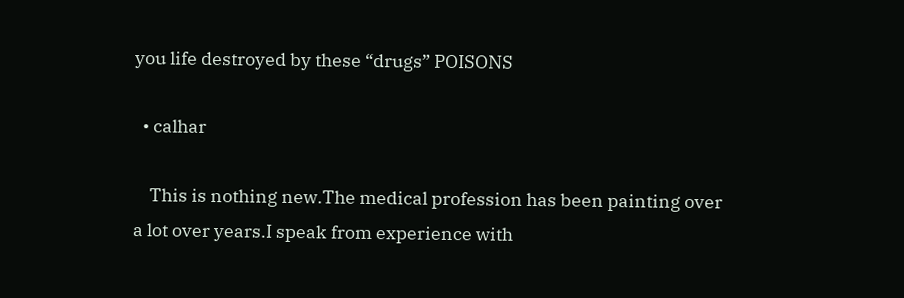you life destroyed by these “drugs” POISONS

  • calhar

    This is nothing new.The medical profession has been painting over a lot over years.I speak from experience with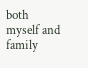both myself and family